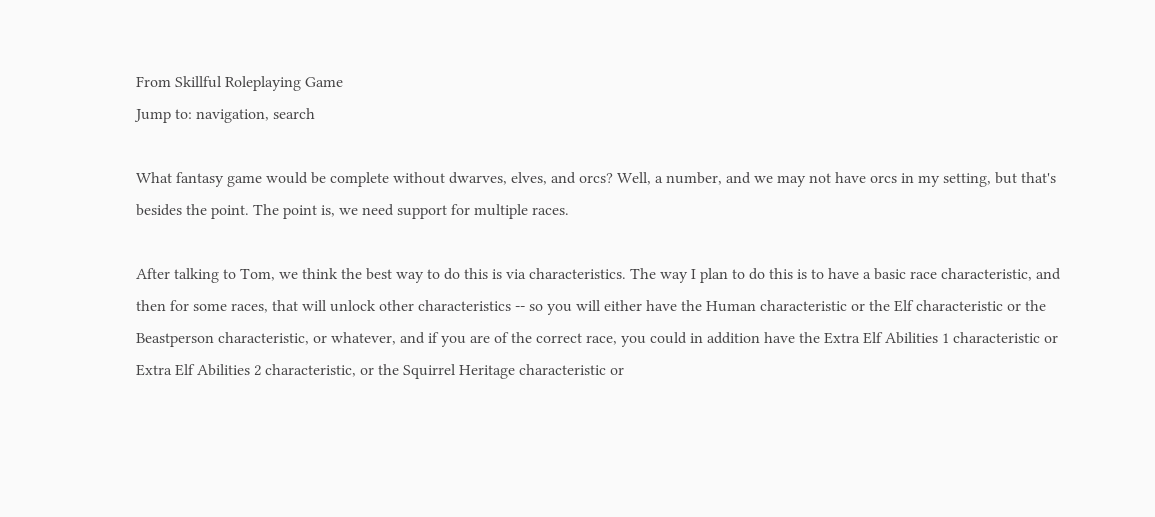From Skillful Roleplaying Game
Jump to: navigation, search

What fantasy game would be complete without dwarves, elves, and orcs? Well, a number, and we may not have orcs in my setting, but that's besides the point. The point is, we need support for multiple races.

After talking to Tom, we think the best way to do this is via characteristics. The way I plan to do this is to have a basic race characteristic, and then for some races, that will unlock other characteristics -- so you will either have the Human characteristic or the Elf characteristic or the Beastperson characteristic, or whatever, and if you are of the correct race, you could in addition have the Extra Elf Abilities 1 characteristic or Extra Elf Abilities 2 characteristic, or the Squirrel Heritage characteristic or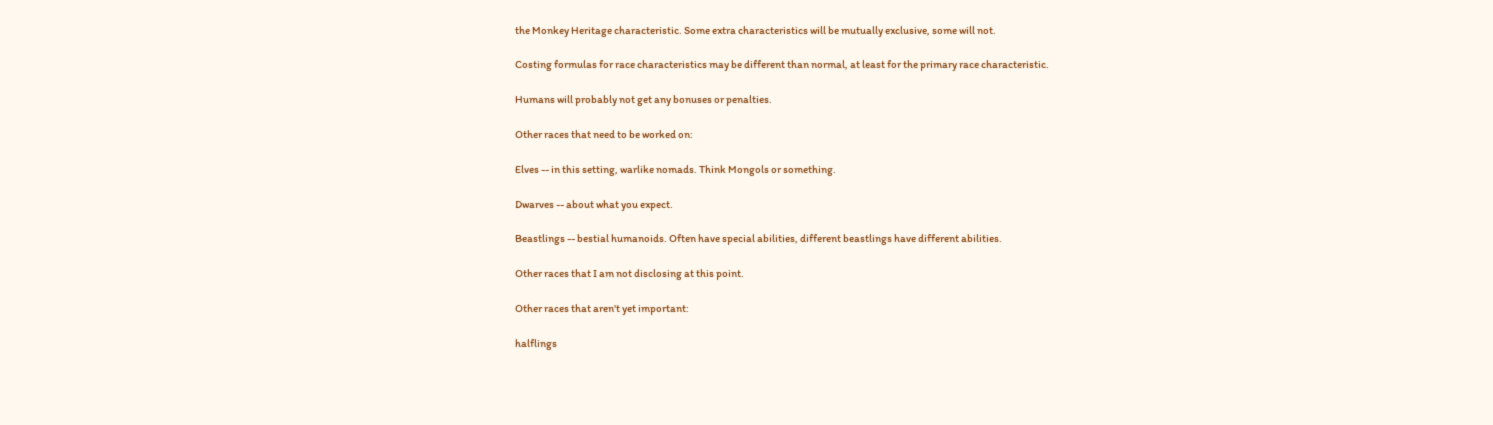the Monkey Heritage characteristic. Some extra characteristics will be mutually exclusive, some will not.

Costing formulas for race characteristics may be different than normal, at least for the primary race characteristic.

Humans will probably not get any bonuses or penalties.

Other races that need to be worked on:

Elves -- in this setting, warlike nomads. Think Mongols or something.

Dwarves -- about what you expect.

Beastlings -- bestial humanoids. Often have special abilities, different beastlings have different abilities.

Other races that I am not disclosing at this point.

Other races that aren't yet important:

halflings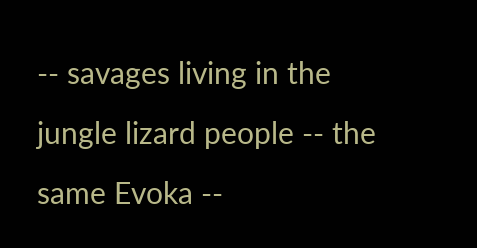-- savages living in the jungle lizard people -- the same Evoka --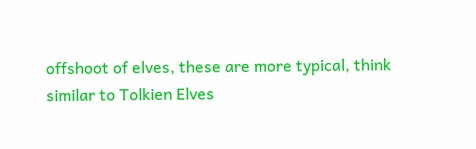offshoot of elves, these are more typical, think similar to Tolkien Elves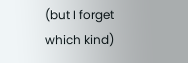(but I forget which kind)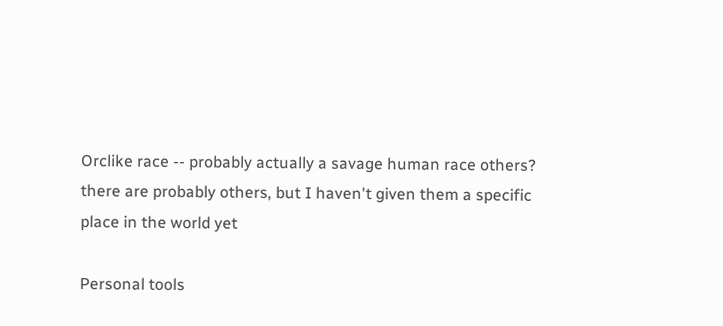Orclike race -- probably actually a savage human race others? there are probably others, but I haven't given them a specific place in the world yet

Personal tools